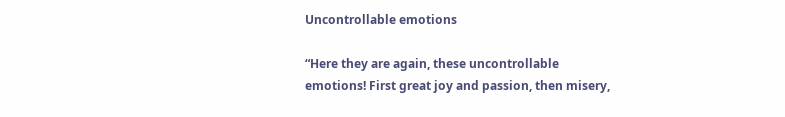Uncontrollable emotions

“Here they are again, these uncontrollable emotions! First great joy and passion, then misery,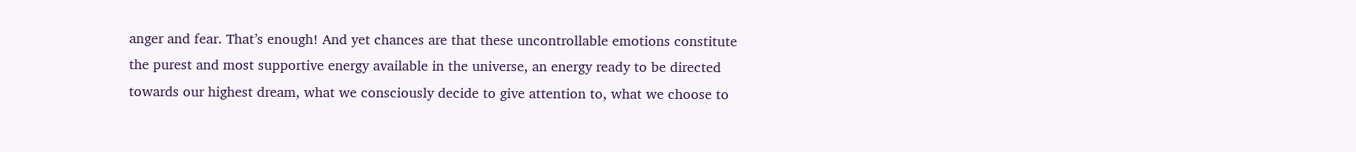anger and fear. That’s enough! And yet chances are that these uncontrollable emotions constitute the purest and most supportive energy available in the universe, an energy ready to be directed towards our highest dream, what we consciously decide to give attention to, what we choose to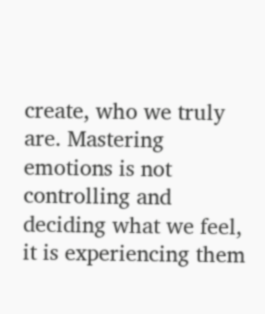create, who we truly are. Mastering emotions is not controlling and deciding what we feel, it is experiencing them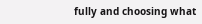fully and choosing what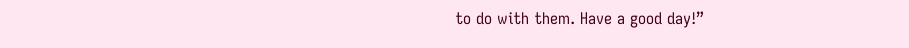to do with them. Have a good day!”